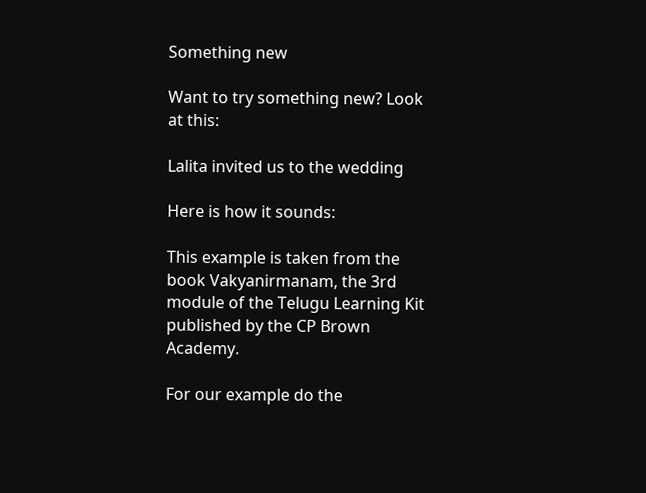Something new

Want to try something new? Look at this:

Lalita invited us to the wedding

Here is how it sounds:

This example is taken from the book Vakyanirmanam, the 3rd module of the Telugu Learning Kit published by the CP Brown Academy.

For our example do the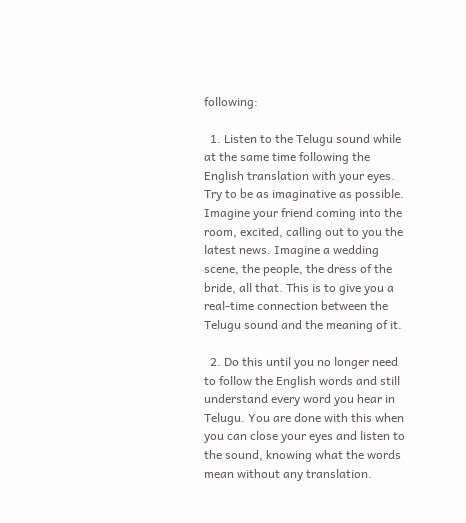following:

  1. Listen to the Telugu sound while at the same time following the English translation with your eyes. Try to be as imaginative as possible. Imagine your friend coming into the room, excited, calling out to you the latest news. Imagine a wedding scene, the people, the dress of the bride, all that. This is to give you a real-time connection between the Telugu sound and the meaning of it.

  2. Do this until you no longer need to follow the English words and still understand every word you hear in Telugu. You are done with this when you can close your eyes and listen to the sound, knowing what the words mean without any translation.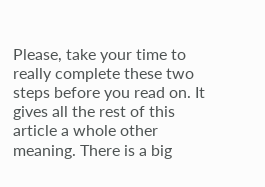Please, take your time to really complete these two steps before you read on. It gives all the rest of this article a whole other meaning. There is a big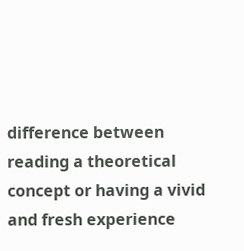difference between reading a theoretical concept or having a vivid and fresh experience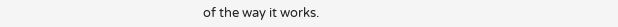of the way it works.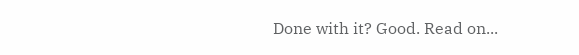Done with it? Good. Read on...